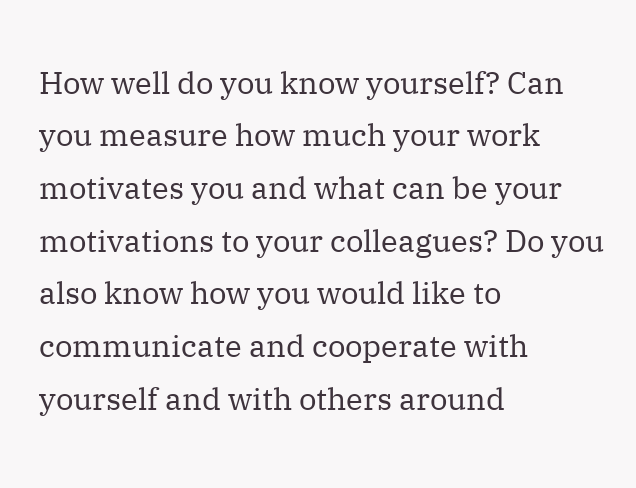How well do you know yourself? Can you measure how much your work motivates you and what can be your motivations to your colleagues? Do you also know how you would like to communicate and cooperate with yourself and with others around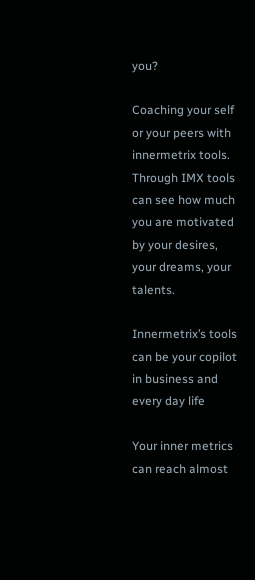you?

Coaching your self or your peers with innermetrix tools. Through IMX tools can see how much you are motivated by your desires, your dreams, your talents.

Innermetrix’s tools can be your copilot in business and every day life

Your inner metrics can reach almost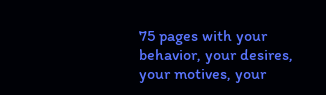75 pages with your behavior, your desires, your motives, your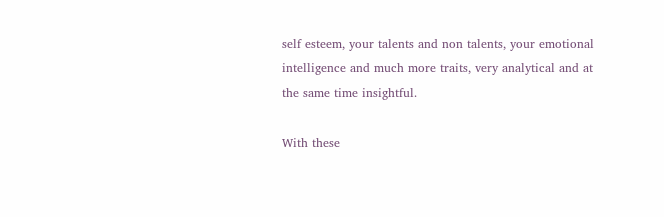self esteem, your talents and non talents, your emotional intelligence and much more traits, very analytical and at the same time insightful.

With these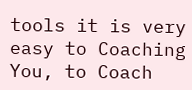tools it is very easy to Coaching You, to Coach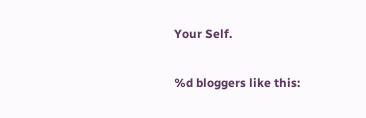Your Self.

%d bloggers like this: